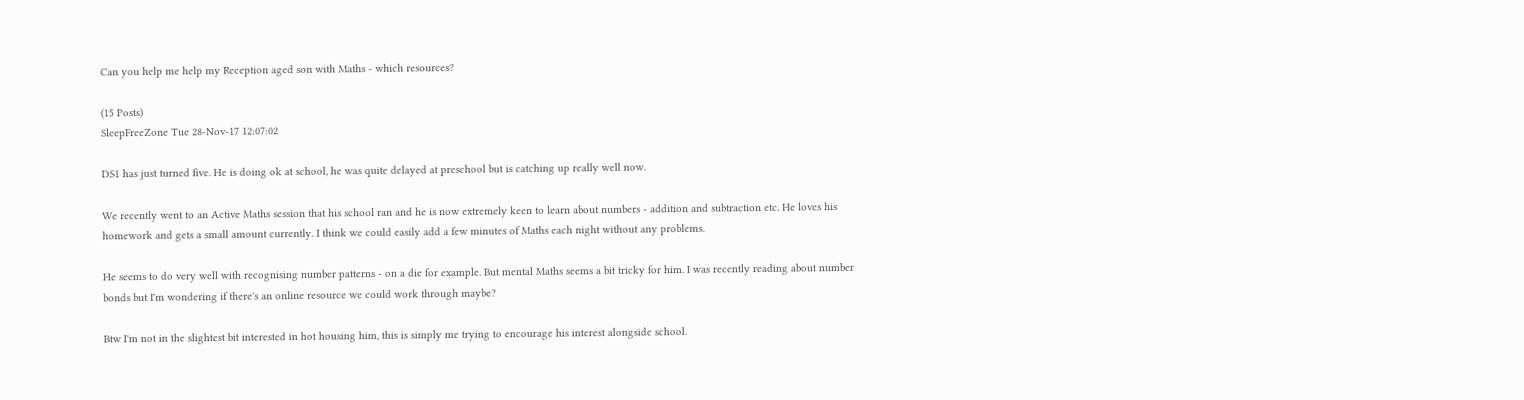Can you help me help my Reception aged son with Maths - which resources?

(15 Posts)
SleepFreeZone Tue 28-Nov-17 12:07:02

DS1 has just turned five. He is doing ok at school, he was quite delayed at preschool but is catching up really well now.

We recently went to an Active Maths session that his school ran and he is now extremely keen to learn about numbers - addition and subtraction etc. He loves his homework and gets a small amount currently. I think we could easily add a few minutes of Maths each night without any problems.

He seems to do very well with recognising number patterns - on a die for example. But mental Maths seems a bit tricky for him. I was recently reading about number bonds but I'm wondering if there's an online resource we could work through maybe?

Btw I'm not in the slightest bit interested in hot housing him, this is simply me trying to encourage his interest alongside school.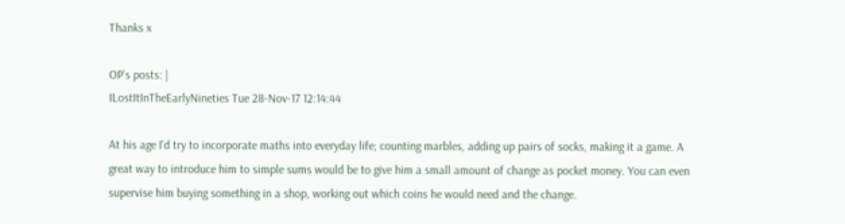Thanks x

OP’s posts: |
ILostItInTheEarlyNineties Tue 28-Nov-17 12:14:44

At his age I'd try to incorporate maths into everyday life; counting marbles, adding up pairs of socks, making it a game. A great way to introduce him to simple sums would be to give him a small amount of change as pocket money. You can even supervise him buying something in a shop, working out which coins he would need and the change.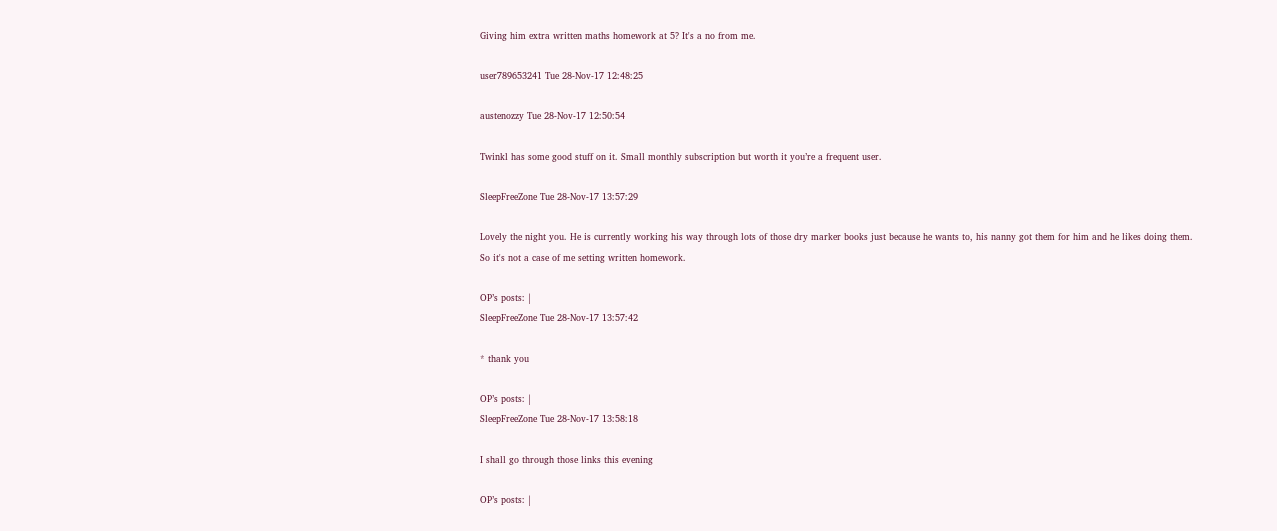Giving him extra written maths homework at 5? It's a no from me.

user789653241 Tue 28-Nov-17 12:48:25

austenozzy Tue 28-Nov-17 12:50:54

Twinkl has some good stuff on it. Small monthly subscription but worth it you’re a frequent user.

SleepFreeZone Tue 28-Nov-17 13:57:29

Lovely the night you. He is currently working his way through lots of those dry marker books just because he wants to, his nanny got them for him and he likes doing them. So it's not a case of me setting written homework.

OP’s posts: |
SleepFreeZone Tue 28-Nov-17 13:57:42

* thank you

OP’s posts: |
SleepFreeZone Tue 28-Nov-17 13:58:18

I shall go through those links this evening

OP’s posts: |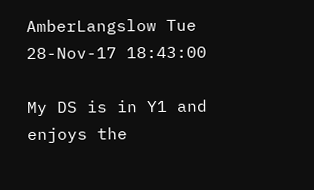AmberLangslow Tue 28-Nov-17 18:43:00

My DS is in Y1 and enjoys the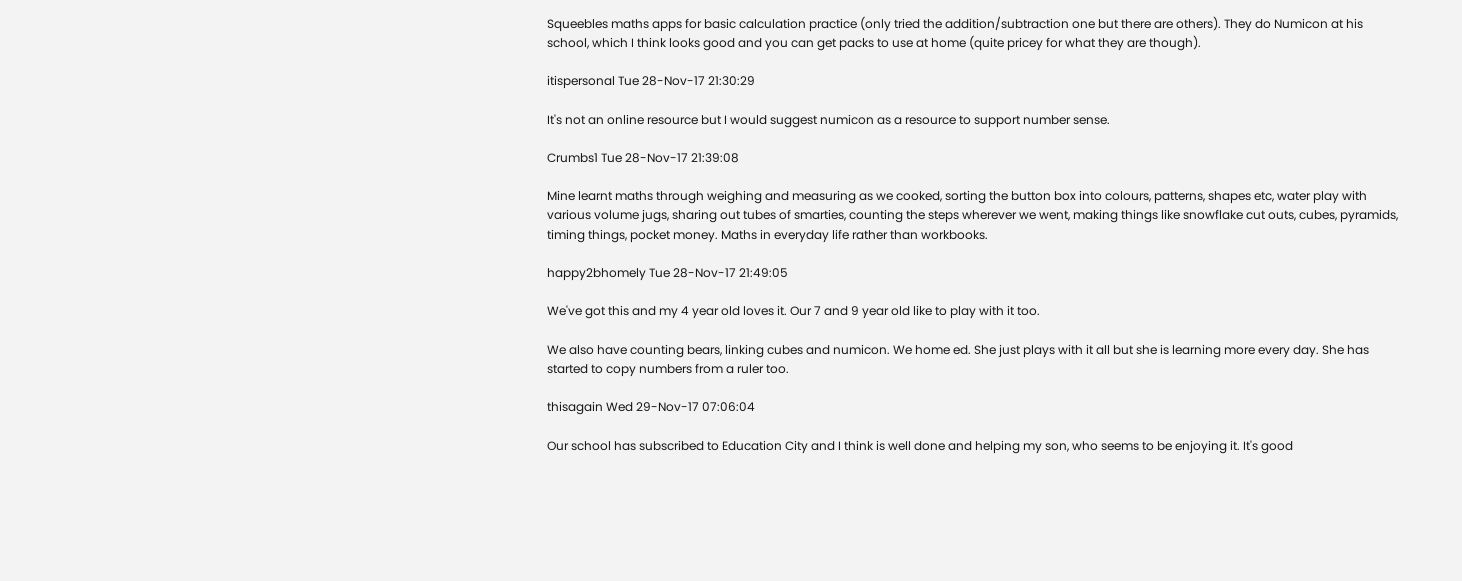Squeebles maths apps for basic calculation practice (only tried the addition/subtraction one but there are others). They do Numicon at his school, which I think looks good and you can get packs to use at home (quite pricey for what they are though).

itispersonal Tue 28-Nov-17 21:30:29

It's not an online resource but I would suggest numicon as a resource to support number sense.

Crumbs1 Tue 28-Nov-17 21:39:08

Mine learnt maths through weighing and measuring as we cooked, sorting the button box into colours, patterns, shapes etc, water play with various volume jugs, sharing out tubes of smarties, counting the steps wherever we went, making things like snowflake cut outs, cubes, pyramids, timing things, pocket money. Maths in everyday life rather than workbooks.

happy2bhomely Tue 28-Nov-17 21:49:05

We've got this and my 4 year old loves it. Our 7 and 9 year old like to play with it too.

We also have counting bears, linking cubes and numicon. We home ed. She just plays with it all but she is learning more every day. She has started to copy numbers from a ruler too.

thisagain Wed 29-Nov-17 07:06:04

Our school has subscribed to Education City and I think is well done and helping my son, who seems to be enjoying it. It's good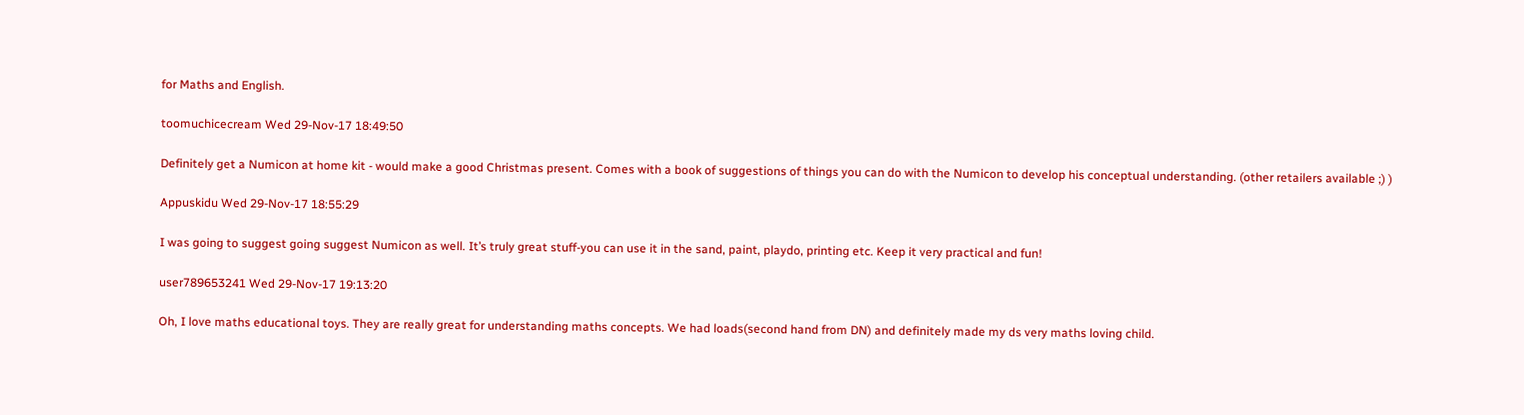for Maths and English.

toomuchicecream Wed 29-Nov-17 18:49:50

Definitely get a Numicon at home kit - would make a good Christmas present. Comes with a book of suggestions of things you can do with the Numicon to develop his conceptual understanding. (other retailers available ;) )

Appuskidu Wed 29-Nov-17 18:55:29

I was going to suggest going suggest Numicon as well. It’s truly great stuff-you can use it in the sand, paint, playdo, printing etc. Keep it very practical and fun!

user789653241 Wed 29-Nov-17 19:13:20

Oh, I love maths educational toys. They are really great for understanding maths concepts. We had loads(second hand from DN) and definitely made my ds very maths loving child.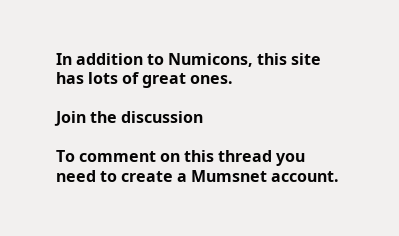In addition to Numicons, this site has lots of great ones.

Join the discussion

To comment on this thread you need to create a Mumsnet account.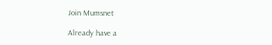Join Mumsnet

Already have a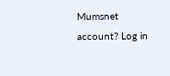Mumsnet account? Log in